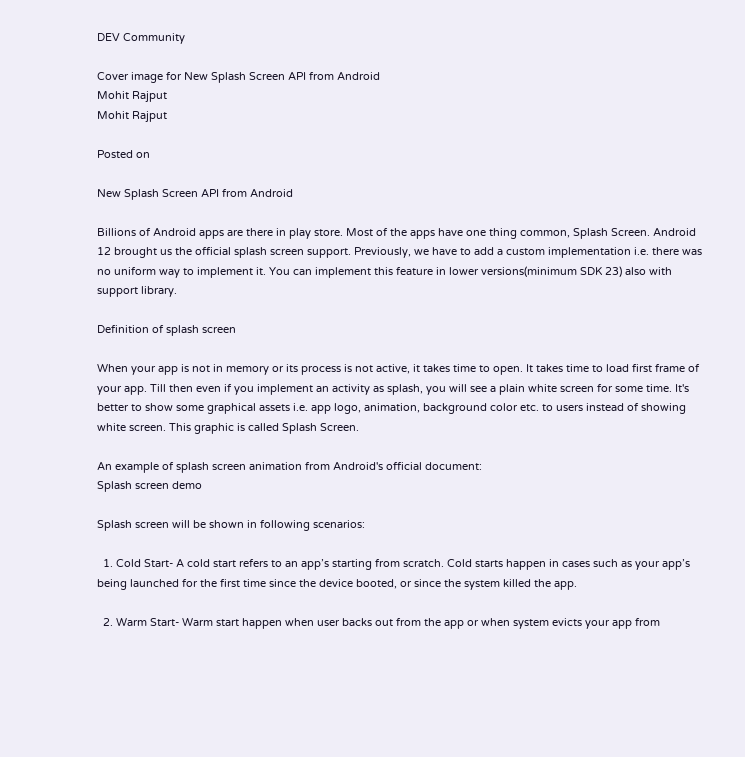DEV Community

Cover image for New Splash Screen API from Android
Mohit Rajput
Mohit Rajput

Posted on

New Splash Screen API from Android

Billions of Android apps are there in play store. Most of the apps have one thing common, Splash Screen. Android 12 brought us the official splash screen support. Previously, we have to add a custom implementation i.e. there was no uniform way to implement it. You can implement this feature in lower versions(minimum SDK 23) also with support library.

Definition of splash screen

When your app is not in memory or its process is not active, it takes time to open. It takes time to load first frame of your app. Till then even if you implement an activity as splash, you will see a plain white screen for some time. It's better to show some graphical assets i.e. app logo, animation, background color etc. to users instead of showing white screen. This graphic is called Splash Screen.

An example of splash screen animation from Android's official document:
Splash screen demo

Splash screen will be shown in following scenarios:

  1. Cold Start- A cold start refers to an app’s starting from scratch. Cold starts happen in cases such as your app’s being launched for the first time since the device booted, or since the system killed the app.

  2. Warm Start- Warm start happen when user backs out from the app or when system evicts your app from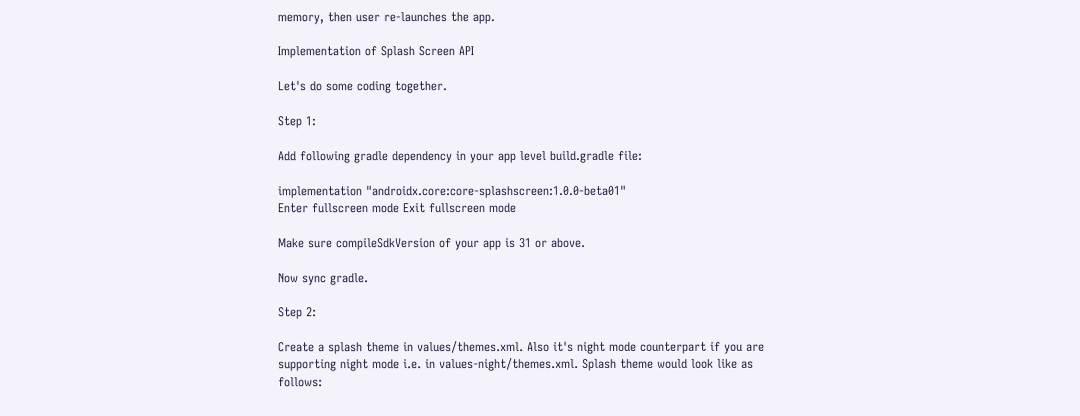memory, then user re-launches the app.

Implementation of Splash Screen API

Let's do some coding together.

Step 1:

Add following gradle dependency in your app level build.gradle file:

implementation "androidx.core:core-splashscreen:1.0.0-beta01"
Enter fullscreen mode Exit fullscreen mode

Make sure compileSdkVersion of your app is 31 or above.

Now sync gradle.

Step 2:

Create a splash theme in values/themes.xml. Also it's night mode counterpart if you are supporting night mode i.e. in values-night/themes.xml. Splash theme would look like as follows: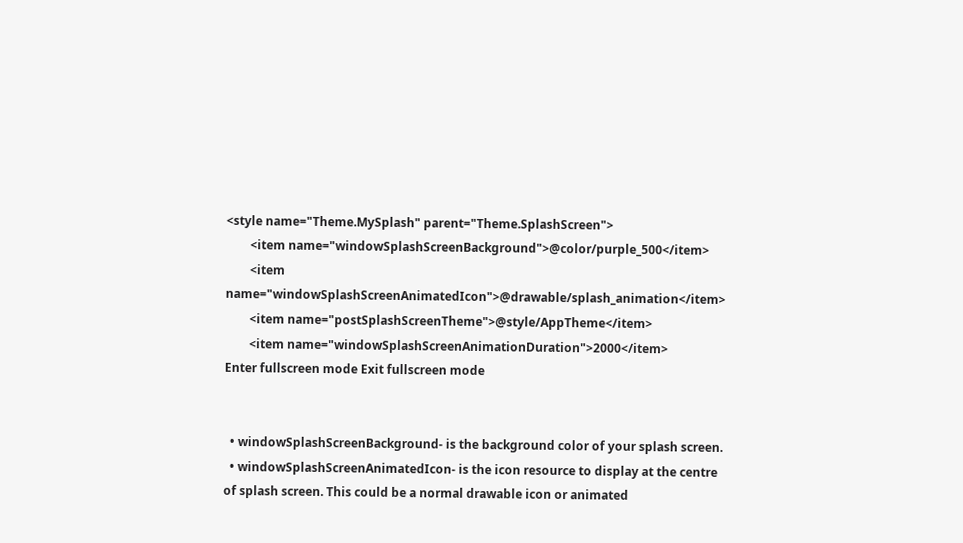<style name="Theme.MySplash" parent="Theme.SplashScreen">
        <item name="windowSplashScreenBackground">@color/purple_500</item>
        <item name="windowSplashScreenAnimatedIcon">@drawable/splash_animation</item>
        <item name="postSplashScreenTheme">@style/AppTheme</item>
        <item name="windowSplashScreenAnimationDuration">2000</item>
Enter fullscreen mode Exit fullscreen mode


  • windowSplashScreenBackground- is the background color of your splash screen.
  • windowSplashScreenAnimatedIcon- is the icon resource to display at the centre of splash screen. This could be a normal drawable icon or animated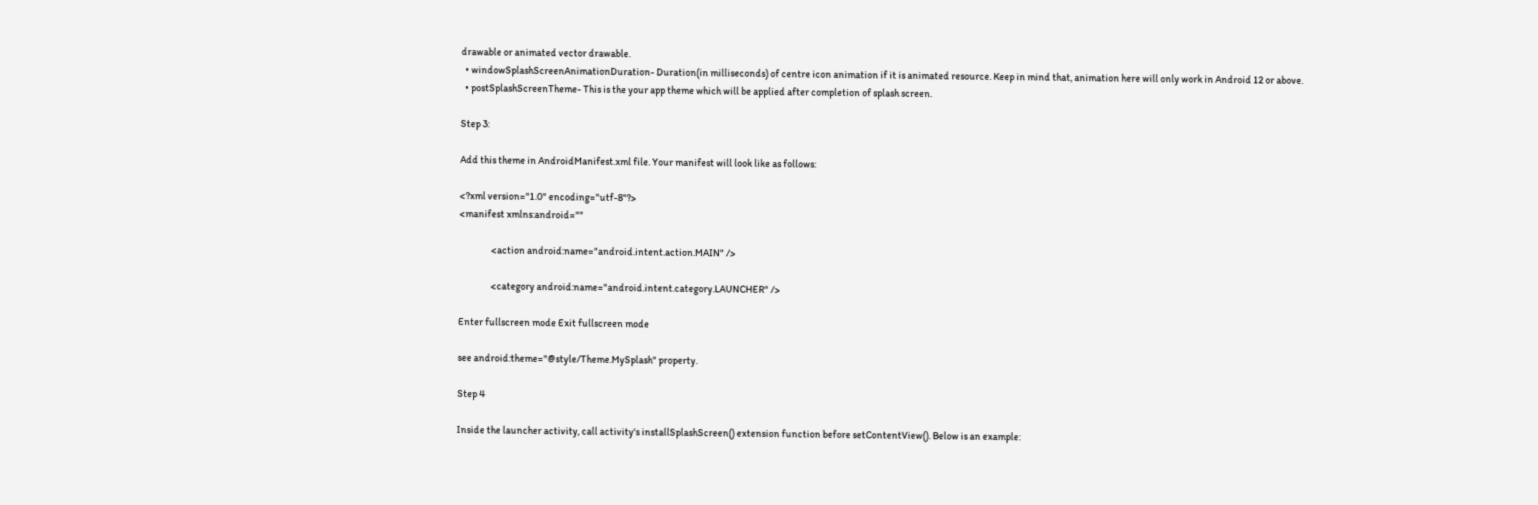drawable or animated vector drawable.
  • windowSplashScreenAnimationDuration- Duration(in milliseconds) of centre icon animation if it is animated resource. Keep in mind that, animation here will only work in Android 12 or above.
  • postSplashScreenTheme- This is the your app theme which will be applied after completion of splash screen.

Step 3:

Add this theme in AndroidManifest.xml file. Your manifest will look like as follows:

<?xml version="1.0" encoding="utf-8"?>
<manifest xmlns:android=""

                <action android:name="android.intent.action.MAIN" />

                <category android:name="android.intent.category.LAUNCHER" />

Enter fullscreen mode Exit fullscreen mode

see android:theme="@style/Theme.MySplash" property.

Step 4

Inside the launcher activity, call activity's installSplashScreen() extension function before setContentView(). Below is an example: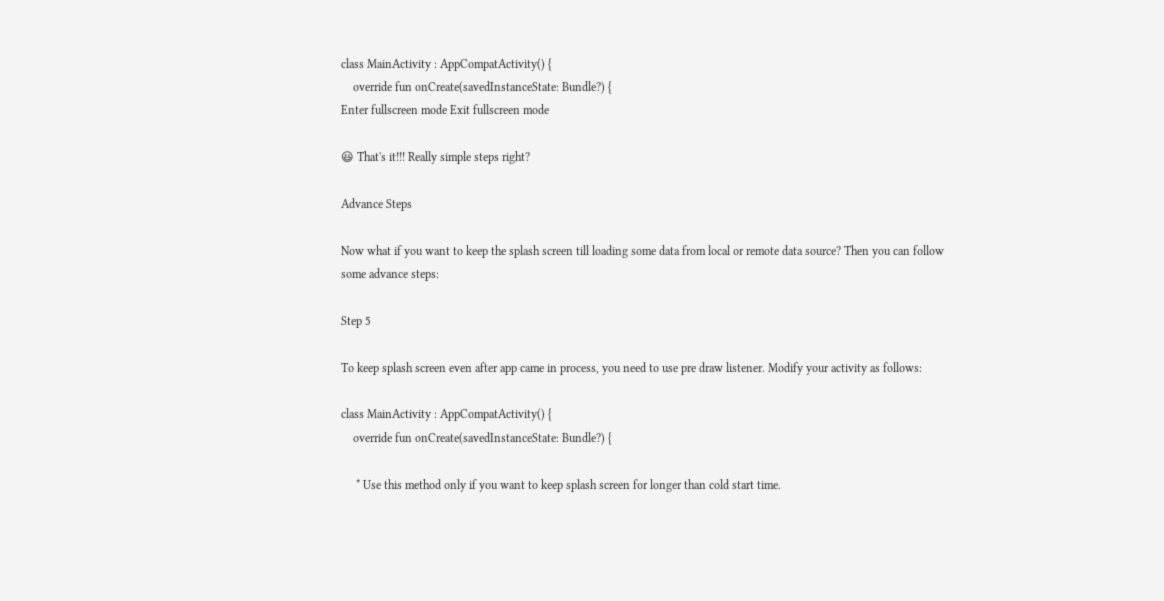class MainActivity : AppCompatActivity() {
    override fun onCreate(savedInstanceState: Bundle?) {
Enter fullscreen mode Exit fullscreen mode

😃 That's it!!! Really simple steps right?

Advance Steps

Now what if you want to keep the splash screen till loading some data from local or remote data source? Then you can follow some advance steps:

Step 5

To keep splash screen even after app came in process, you need to use pre draw listener. Modify your activity as follows:

class MainActivity : AppCompatActivity() {
    override fun onCreate(savedInstanceState: Bundle?) {

     * Use this method only if you want to keep splash screen for longer than cold start time.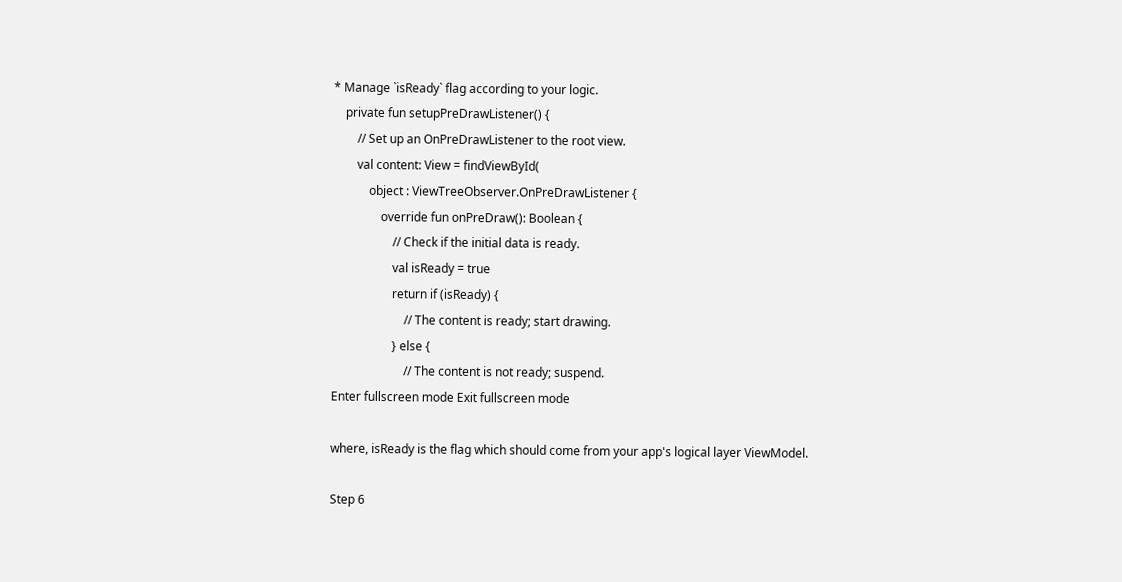* Manage `isReady` flag according to your logic.
    private fun setupPreDrawListener() {
        // Set up an OnPreDrawListener to the root view.
        val content: View = findViewById(
            object : ViewTreeObserver.OnPreDrawListener {
                override fun onPreDraw(): Boolean {
                    // Check if the initial data is ready.
                    val isReady = true
                    return if (isReady) {
                        // The content is ready; start drawing.
                    } else {
                        // The content is not ready; suspend.
Enter fullscreen mode Exit fullscreen mode

where, isReady is the flag which should come from your app's logical layer ViewModel.

Step 6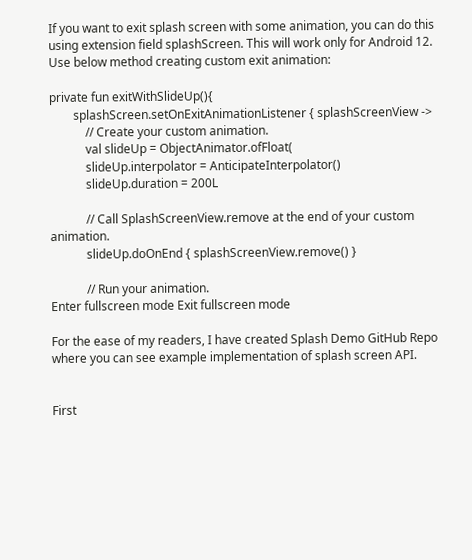If you want to exit splash screen with some animation, you can do this using extension field splashScreen. This will work only for Android 12. Use below method creating custom exit animation:

private fun exitWithSlideUp(){
        splashScreen.setOnExitAnimationListener { splashScreenView ->
            // Create your custom animation.
            val slideUp = ObjectAnimator.ofFloat(
            slideUp.interpolator = AnticipateInterpolator()
            slideUp.duration = 200L

            // Call SplashScreenView.remove at the end of your custom animation.
            slideUp.doOnEnd { splashScreenView.remove() }

            // Run your animation.
Enter fullscreen mode Exit fullscreen mode

For the ease of my readers, I have created Splash Demo GitHub Repo where you can see example implementation of splash screen API.


First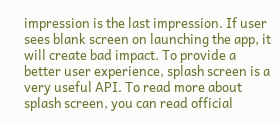impression is the last impression. If user sees blank screen on launching the app, it will create bad impact. To provide a better user experience, splash screen is a very useful API. To read more about splash screen, you can read official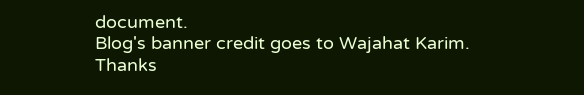document.
Blog's banner credit goes to Wajahat Karim.
Thanks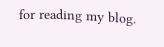for reading my blog.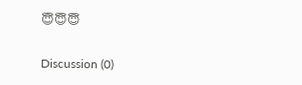😇😇😇

Discussion (0)